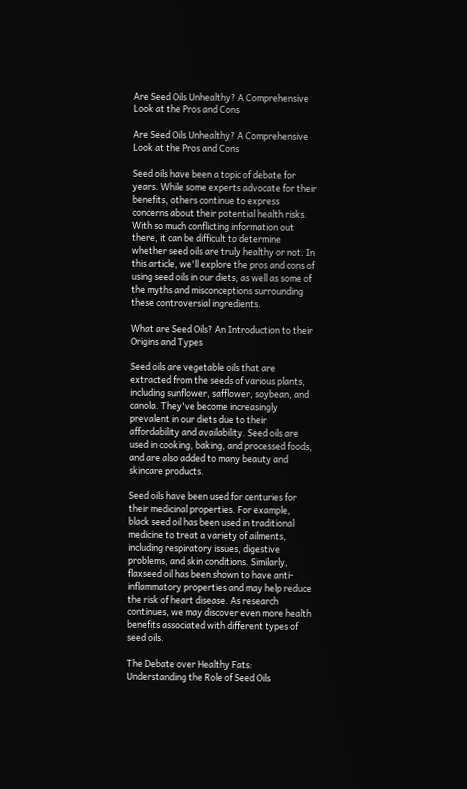Are Seed Oils Unhealthy? A Comprehensive Look at the Pros and Cons

Are Seed Oils Unhealthy? A Comprehensive Look at the Pros and Cons

Seed oils have been a topic of debate for years. While some experts advocate for their benefits, others continue to express concerns about their potential health risks. With so much conflicting information out there, it can be difficult to determine whether seed oils are truly healthy or not. In this article, we'll explore the pros and cons of using seed oils in our diets, as well as some of the myths and misconceptions surrounding these controversial ingredients.

What are Seed Oils? An Introduction to their Origins and Types

Seed oils are vegetable oils that are extracted from the seeds of various plants, including sunflower, safflower, soybean, and canola. They've become increasingly prevalent in our diets due to their affordability and availability. Seed oils are used in cooking, baking, and processed foods, and are also added to many beauty and skincare products.

Seed oils have been used for centuries for their medicinal properties. For example, black seed oil has been used in traditional medicine to treat a variety of ailments, including respiratory issues, digestive problems, and skin conditions. Similarly, flaxseed oil has been shown to have anti-inflammatory properties and may help reduce the risk of heart disease. As research continues, we may discover even more health benefits associated with different types of seed oils.

The Debate over Healthy Fats: Understanding the Role of Seed Oils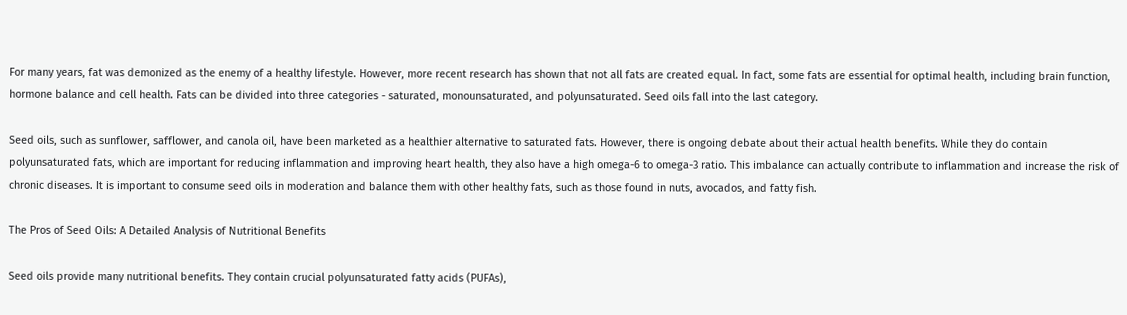For many years, fat was demonized as the enemy of a healthy lifestyle. However, more recent research has shown that not all fats are created equal. In fact, some fats are essential for optimal health, including brain function, hormone balance and cell health. Fats can be divided into three categories - saturated, monounsaturated, and polyunsaturated. Seed oils fall into the last category.

Seed oils, such as sunflower, safflower, and canola oil, have been marketed as a healthier alternative to saturated fats. However, there is ongoing debate about their actual health benefits. While they do contain polyunsaturated fats, which are important for reducing inflammation and improving heart health, they also have a high omega-6 to omega-3 ratio. This imbalance can actually contribute to inflammation and increase the risk of chronic diseases. It is important to consume seed oils in moderation and balance them with other healthy fats, such as those found in nuts, avocados, and fatty fish.

The Pros of Seed Oils: A Detailed Analysis of Nutritional Benefits

Seed oils provide many nutritional benefits. They contain crucial polyunsaturated fatty acids (PUFAs),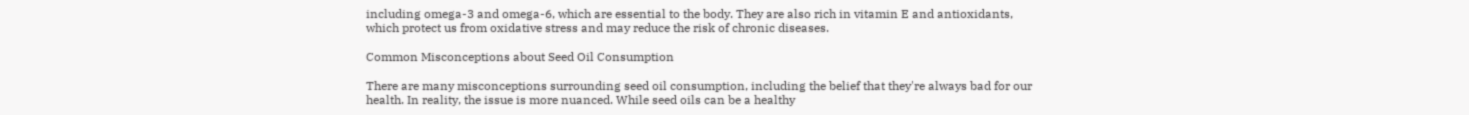including omega-3 and omega-6, which are essential to the body. They are also rich in vitamin E and antioxidants, which protect us from oxidative stress and may reduce the risk of chronic diseases.

Common Misconceptions about Seed Oil Consumption

There are many misconceptions surrounding seed oil consumption, including the belief that they're always bad for our health. In reality, the issue is more nuanced. While seed oils can be a healthy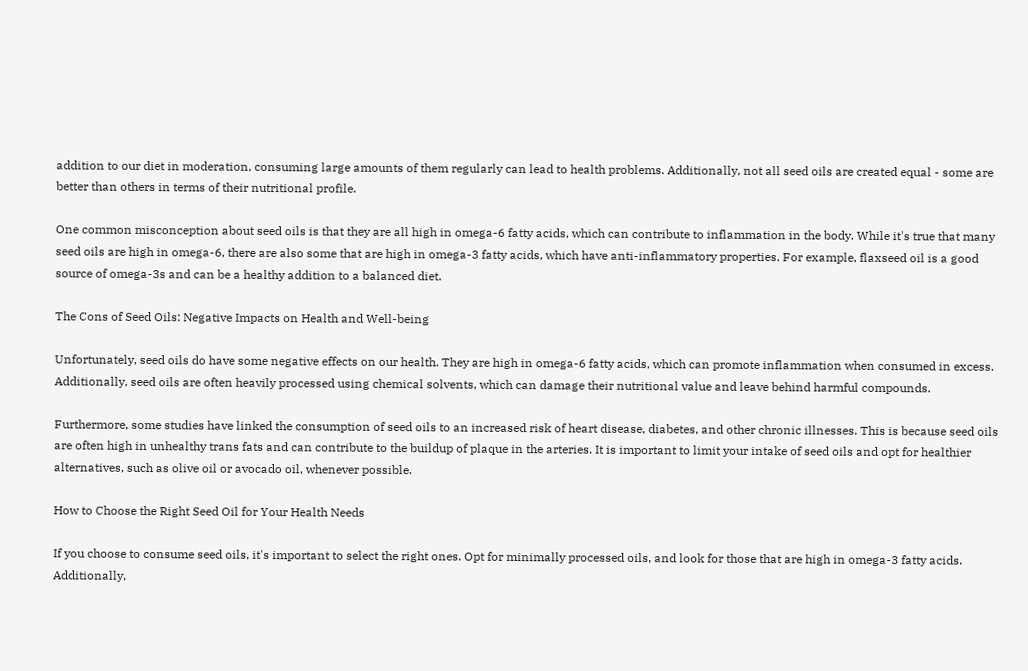addition to our diet in moderation, consuming large amounts of them regularly can lead to health problems. Additionally, not all seed oils are created equal - some are better than others in terms of their nutritional profile.

One common misconception about seed oils is that they are all high in omega-6 fatty acids, which can contribute to inflammation in the body. While it's true that many seed oils are high in omega-6, there are also some that are high in omega-3 fatty acids, which have anti-inflammatory properties. For example, flaxseed oil is a good source of omega-3s and can be a healthy addition to a balanced diet.

The Cons of Seed Oils: Negative Impacts on Health and Well-being

Unfortunately, seed oils do have some negative effects on our health. They are high in omega-6 fatty acids, which can promote inflammation when consumed in excess. Additionally, seed oils are often heavily processed using chemical solvents, which can damage their nutritional value and leave behind harmful compounds.

Furthermore, some studies have linked the consumption of seed oils to an increased risk of heart disease, diabetes, and other chronic illnesses. This is because seed oils are often high in unhealthy trans fats and can contribute to the buildup of plaque in the arteries. It is important to limit your intake of seed oils and opt for healthier alternatives, such as olive oil or avocado oil, whenever possible.

How to Choose the Right Seed Oil for Your Health Needs

If you choose to consume seed oils, it's important to select the right ones. Opt for minimally processed oils, and look for those that are high in omega-3 fatty acids. Additionally,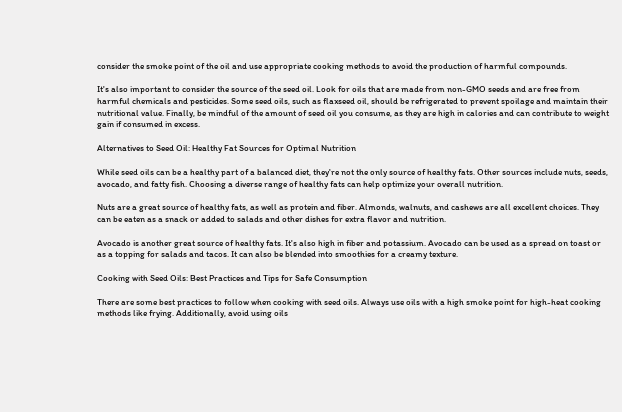consider the smoke point of the oil and use appropriate cooking methods to avoid the production of harmful compounds.

It's also important to consider the source of the seed oil. Look for oils that are made from non-GMO seeds and are free from harmful chemicals and pesticides. Some seed oils, such as flaxseed oil, should be refrigerated to prevent spoilage and maintain their nutritional value. Finally, be mindful of the amount of seed oil you consume, as they are high in calories and can contribute to weight gain if consumed in excess.

Alternatives to Seed Oil: Healthy Fat Sources for Optimal Nutrition

While seed oils can be a healthy part of a balanced diet, they're not the only source of healthy fats. Other sources include nuts, seeds, avocado, and fatty fish. Choosing a diverse range of healthy fats can help optimize your overall nutrition.

Nuts are a great source of healthy fats, as well as protein and fiber. Almonds, walnuts, and cashews are all excellent choices. They can be eaten as a snack or added to salads and other dishes for extra flavor and nutrition.

Avocado is another great source of healthy fats. It's also high in fiber and potassium. Avocado can be used as a spread on toast or as a topping for salads and tacos. It can also be blended into smoothies for a creamy texture.

Cooking with Seed Oils: Best Practices and Tips for Safe Consumption

There are some best practices to follow when cooking with seed oils. Always use oils with a high smoke point for high-heat cooking methods like frying. Additionally, avoid using oils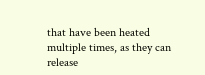that have been heated multiple times, as they can release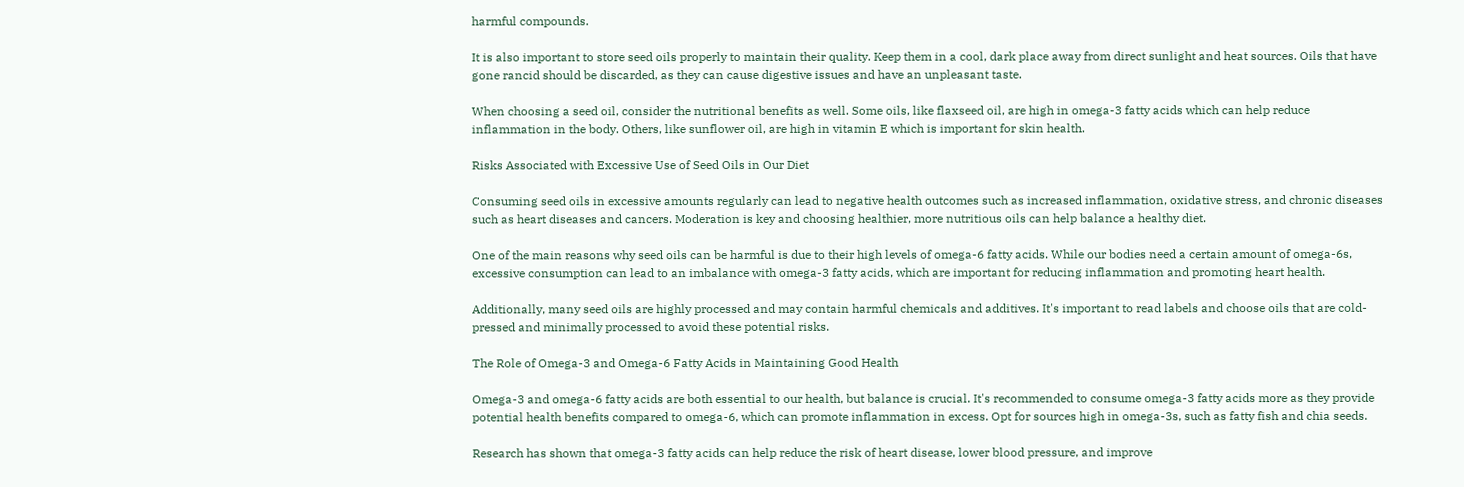harmful compounds.

It is also important to store seed oils properly to maintain their quality. Keep them in a cool, dark place away from direct sunlight and heat sources. Oils that have gone rancid should be discarded, as they can cause digestive issues and have an unpleasant taste.

When choosing a seed oil, consider the nutritional benefits as well. Some oils, like flaxseed oil, are high in omega-3 fatty acids which can help reduce inflammation in the body. Others, like sunflower oil, are high in vitamin E which is important for skin health.

Risks Associated with Excessive Use of Seed Oils in Our Diet

Consuming seed oils in excessive amounts regularly can lead to negative health outcomes such as increased inflammation, oxidative stress, and chronic diseases such as heart diseases and cancers. Moderation is key and choosing healthier, more nutritious oils can help balance a healthy diet.

One of the main reasons why seed oils can be harmful is due to their high levels of omega-6 fatty acids. While our bodies need a certain amount of omega-6s, excessive consumption can lead to an imbalance with omega-3 fatty acids, which are important for reducing inflammation and promoting heart health.

Additionally, many seed oils are highly processed and may contain harmful chemicals and additives. It's important to read labels and choose oils that are cold-pressed and minimally processed to avoid these potential risks.

The Role of Omega-3 and Omega-6 Fatty Acids in Maintaining Good Health

Omega-3 and omega-6 fatty acids are both essential to our health, but balance is crucial. It's recommended to consume omega-3 fatty acids more as they provide potential health benefits compared to omega-6, which can promote inflammation in excess. Opt for sources high in omega-3s, such as fatty fish and chia seeds.

Research has shown that omega-3 fatty acids can help reduce the risk of heart disease, lower blood pressure, and improve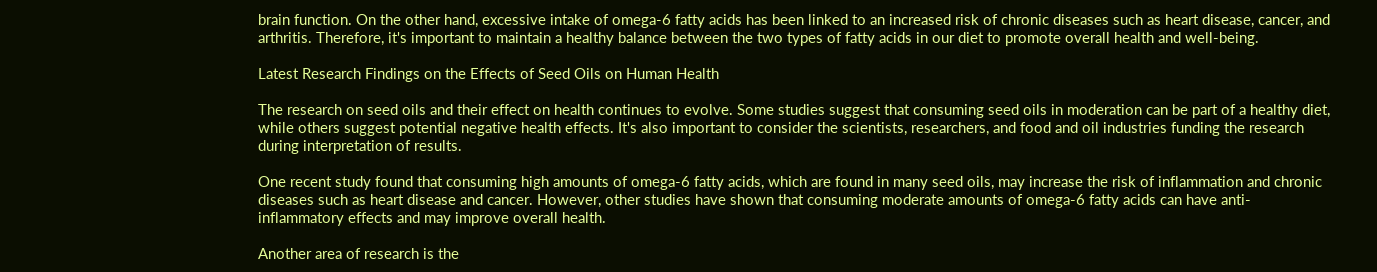brain function. On the other hand, excessive intake of omega-6 fatty acids has been linked to an increased risk of chronic diseases such as heart disease, cancer, and arthritis. Therefore, it's important to maintain a healthy balance between the two types of fatty acids in our diet to promote overall health and well-being.

Latest Research Findings on the Effects of Seed Oils on Human Health

The research on seed oils and their effect on health continues to evolve. Some studies suggest that consuming seed oils in moderation can be part of a healthy diet, while others suggest potential negative health effects. It's also important to consider the scientists, researchers, and food and oil industries funding the research during interpretation of results.

One recent study found that consuming high amounts of omega-6 fatty acids, which are found in many seed oils, may increase the risk of inflammation and chronic diseases such as heart disease and cancer. However, other studies have shown that consuming moderate amounts of omega-6 fatty acids can have anti-inflammatory effects and may improve overall health.

Another area of research is the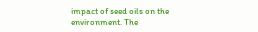impact of seed oils on the environment. The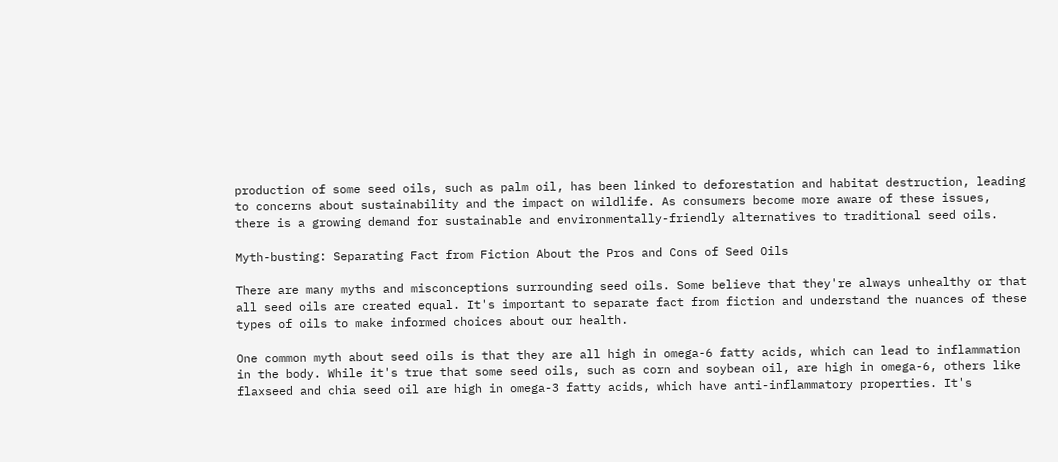production of some seed oils, such as palm oil, has been linked to deforestation and habitat destruction, leading to concerns about sustainability and the impact on wildlife. As consumers become more aware of these issues, there is a growing demand for sustainable and environmentally-friendly alternatives to traditional seed oils.

Myth-busting: Separating Fact from Fiction About the Pros and Cons of Seed Oils

There are many myths and misconceptions surrounding seed oils. Some believe that they're always unhealthy or that all seed oils are created equal. It's important to separate fact from fiction and understand the nuances of these types of oils to make informed choices about our health.

One common myth about seed oils is that they are all high in omega-6 fatty acids, which can lead to inflammation in the body. While it's true that some seed oils, such as corn and soybean oil, are high in omega-6, others like flaxseed and chia seed oil are high in omega-3 fatty acids, which have anti-inflammatory properties. It's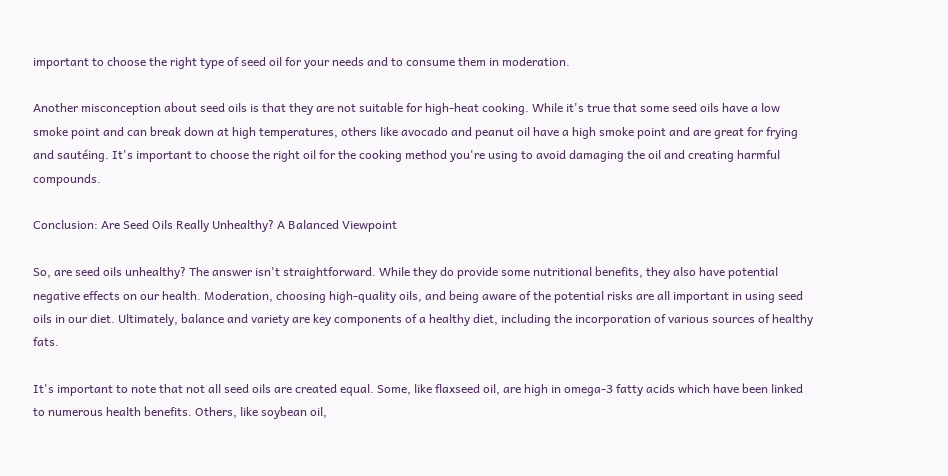important to choose the right type of seed oil for your needs and to consume them in moderation.

Another misconception about seed oils is that they are not suitable for high-heat cooking. While it's true that some seed oils have a low smoke point and can break down at high temperatures, others like avocado and peanut oil have a high smoke point and are great for frying and sautéing. It's important to choose the right oil for the cooking method you're using to avoid damaging the oil and creating harmful compounds.

Conclusion: Are Seed Oils Really Unhealthy? A Balanced Viewpoint

So, are seed oils unhealthy? The answer isn't straightforward. While they do provide some nutritional benefits, they also have potential negative effects on our health. Moderation, choosing high-quality oils, and being aware of the potential risks are all important in using seed oils in our diet. Ultimately, balance and variety are key components of a healthy diet, including the incorporation of various sources of healthy fats.

It's important to note that not all seed oils are created equal. Some, like flaxseed oil, are high in omega-3 fatty acids which have been linked to numerous health benefits. Others, like soybean oil,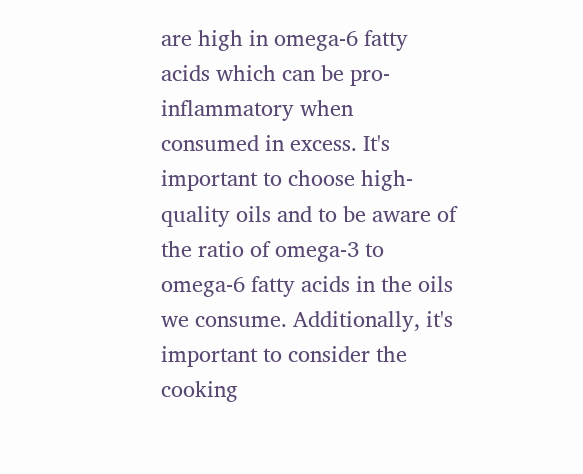are high in omega-6 fatty acids which can be pro-inflammatory when consumed in excess. It's important to choose high-quality oils and to be aware of the ratio of omega-3 to omega-6 fatty acids in the oils we consume. Additionally, it's important to consider the cooking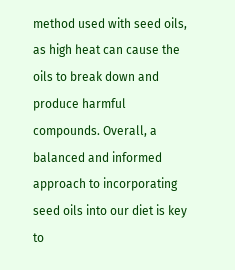method used with seed oils, as high heat can cause the oils to break down and produce harmful compounds. Overall, a balanced and informed approach to incorporating seed oils into our diet is key to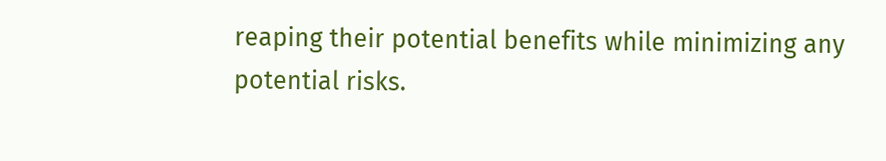reaping their potential benefits while minimizing any potential risks.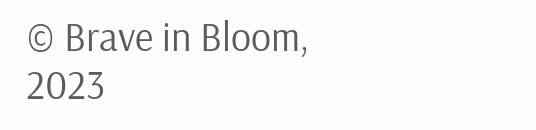© Brave in Bloom, 2023